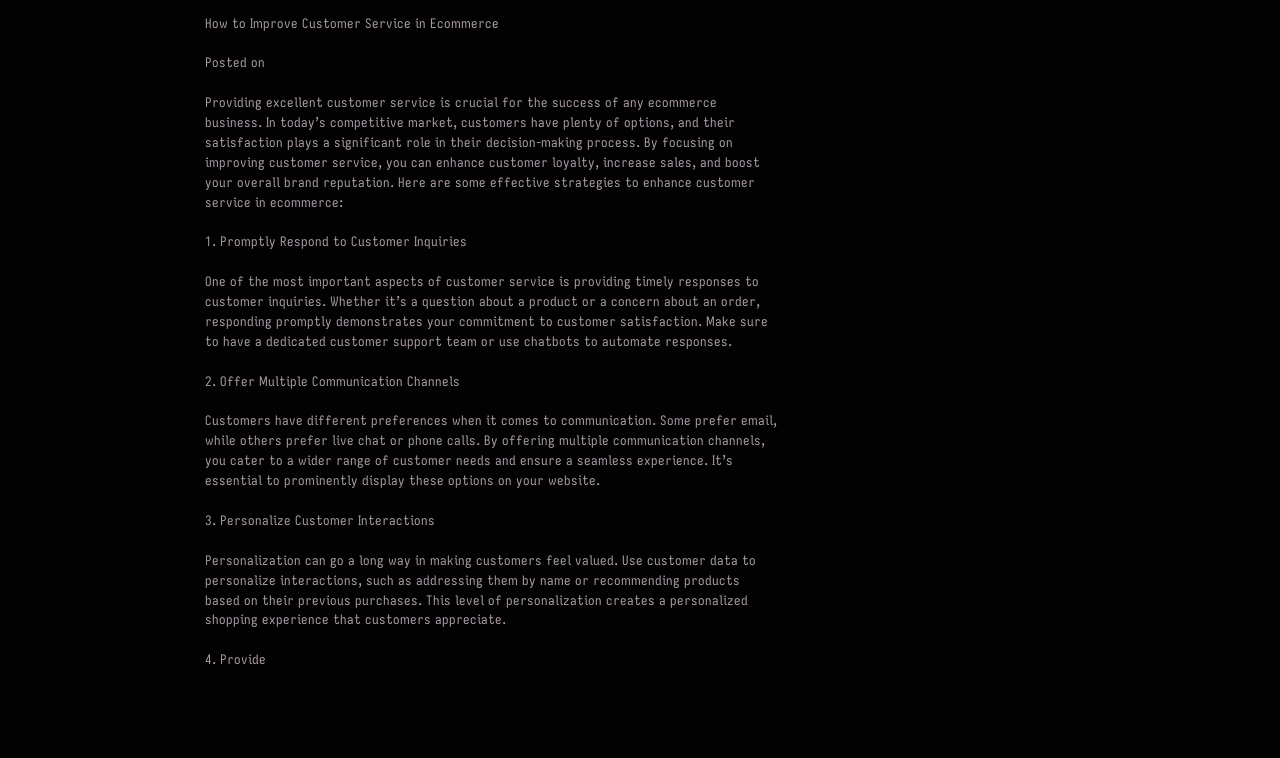How to Improve Customer Service in Ecommerce

Posted on

Providing excellent customer service is crucial for the success of any ecommerce business. In today’s competitive market, customers have plenty of options, and their satisfaction plays a significant role in their decision-making process. By focusing on improving customer service, you can enhance customer loyalty, increase sales, and boost your overall brand reputation. Here are some effective strategies to enhance customer service in ecommerce:

1. Promptly Respond to Customer Inquiries

One of the most important aspects of customer service is providing timely responses to customer inquiries. Whether it’s a question about a product or a concern about an order, responding promptly demonstrates your commitment to customer satisfaction. Make sure to have a dedicated customer support team or use chatbots to automate responses.

2. Offer Multiple Communication Channels

Customers have different preferences when it comes to communication. Some prefer email, while others prefer live chat or phone calls. By offering multiple communication channels, you cater to a wider range of customer needs and ensure a seamless experience. It’s essential to prominently display these options on your website.

3. Personalize Customer Interactions

Personalization can go a long way in making customers feel valued. Use customer data to personalize interactions, such as addressing them by name or recommending products based on their previous purchases. This level of personalization creates a personalized shopping experience that customers appreciate.

4. Provide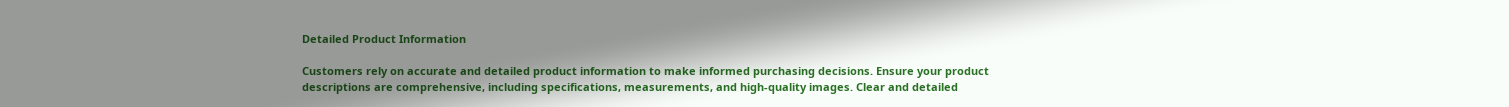Detailed Product Information

Customers rely on accurate and detailed product information to make informed purchasing decisions. Ensure your product descriptions are comprehensive, including specifications, measurements, and high-quality images. Clear and detailed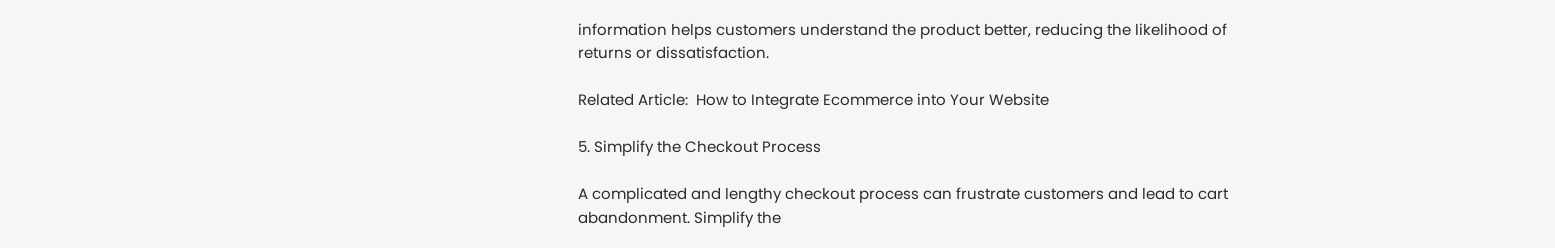information helps customers understand the product better, reducing the likelihood of returns or dissatisfaction.

Related Article:  How to Integrate Ecommerce into Your Website

5. Simplify the Checkout Process

A complicated and lengthy checkout process can frustrate customers and lead to cart abandonment. Simplify the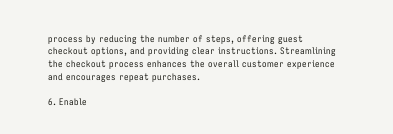process by reducing the number of steps, offering guest checkout options, and providing clear instructions. Streamlining the checkout process enhances the overall customer experience and encourages repeat purchases.

6. Enable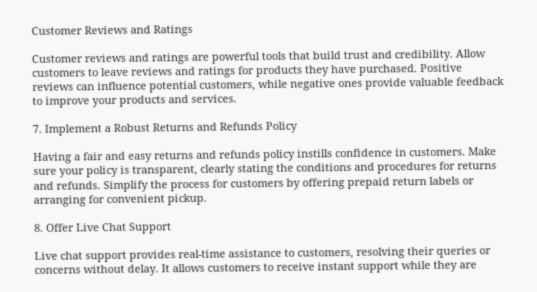Customer Reviews and Ratings

Customer reviews and ratings are powerful tools that build trust and credibility. Allow customers to leave reviews and ratings for products they have purchased. Positive reviews can influence potential customers, while negative ones provide valuable feedback to improve your products and services.

7. Implement a Robust Returns and Refunds Policy

Having a fair and easy returns and refunds policy instills confidence in customers. Make sure your policy is transparent, clearly stating the conditions and procedures for returns and refunds. Simplify the process for customers by offering prepaid return labels or arranging for convenient pickup.

8. Offer Live Chat Support

Live chat support provides real-time assistance to customers, resolving their queries or concerns without delay. It allows customers to receive instant support while they are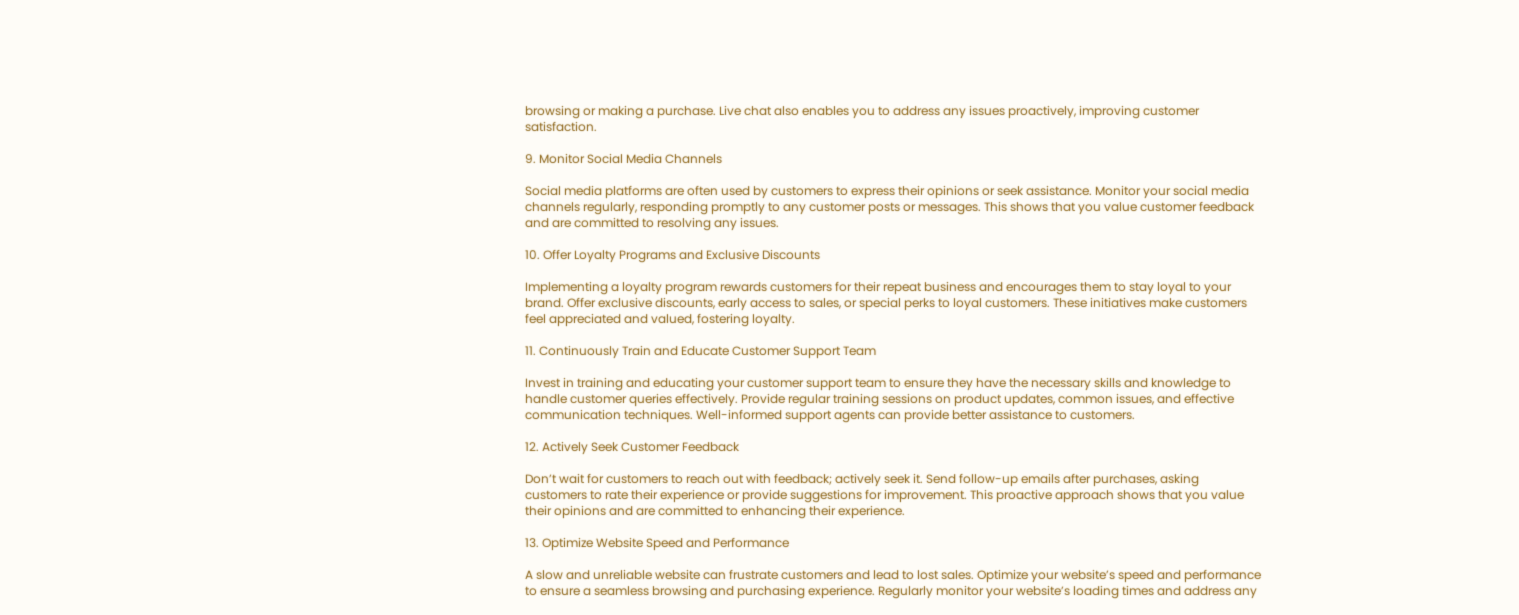browsing or making a purchase. Live chat also enables you to address any issues proactively, improving customer satisfaction.

9. Monitor Social Media Channels

Social media platforms are often used by customers to express their opinions or seek assistance. Monitor your social media channels regularly, responding promptly to any customer posts or messages. This shows that you value customer feedback and are committed to resolving any issues.

10. Offer Loyalty Programs and Exclusive Discounts

Implementing a loyalty program rewards customers for their repeat business and encourages them to stay loyal to your brand. Offer exclusive discounts, early access to sales, or special perks to loyal customers. These initiatives make customers feel appreciated and valued, fostering loyalty.

11. Continuously Train and Educate Customer Support Team

Invest in training and educating your customer support team to ensure they have the necessary skills and knowledge to handle customer queries effectively. Provide regular training sessions on product updates, common issues, and effective communication techniques. Well-informed support agents can provide better assistance to customers.

12. Actively Seek Customer Feedback

Don’t wait for customers to reach out with feedback; actively seek it. Send follow-up emails after purchases, asking customers to rate their experience or provide suggestions for improvement. This proactive approach shows that you value their opinions and are committed to enhancing their experience.

13. Optimize Website Speed and Performance

A slow and unreliable website can frustrate customers and lead to lost sales. Optimize your website’s speed and performance to ensure a seamless browsing and purchasing experience. Regularly monitor your website’s loading times and address any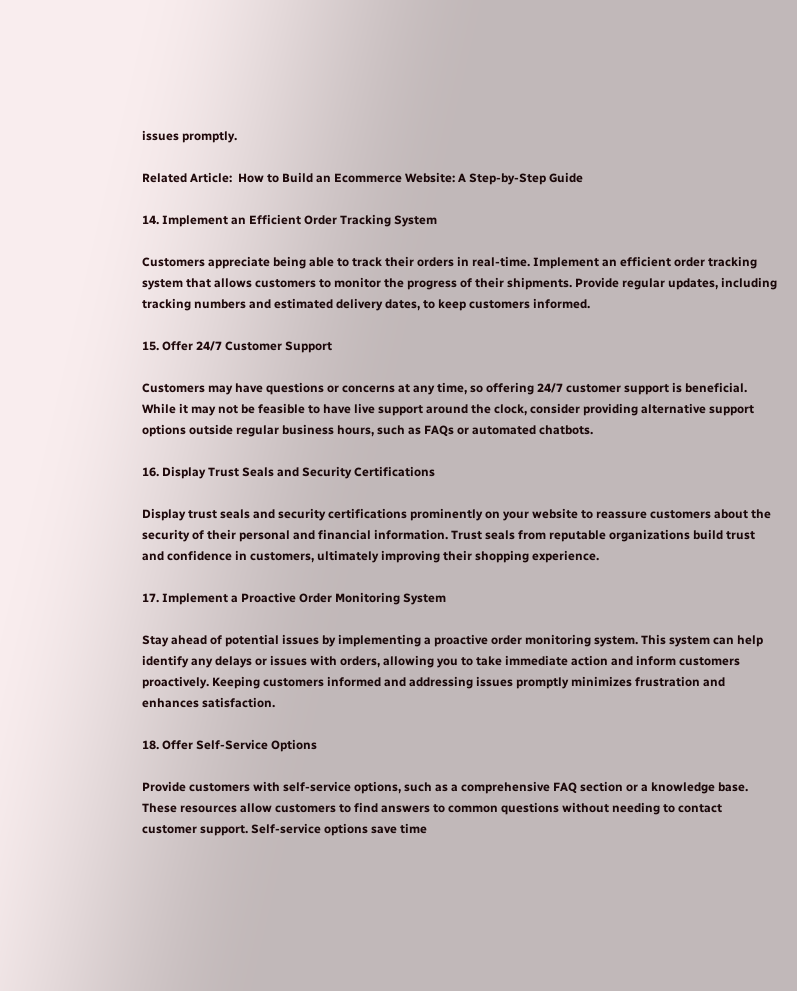issues promptly.

Related Article:  How to Build an Ecommerce Website: A Step-by-Step Guide

14. Implement an Efficient Order Tracking System

Customers appreciate being able to track their orders in real-time. Implement an efficient order tracking system that allows customers to monitor the progress of their shipments. Provide regular updates, including tracking numbers and estimated delivery dates, to keep customers informed.

15. Offer 24/7 Customer Support

Customers may have questions or concerns at any time, so offering 24/7 customer support is beneficial. While it may not be feasible to have live support around the clock, consider providing alternative support options outside regular business hours, such as FAQs or automated chatbots.

16. Display Trust Seals and Security Certifications

Display trust seals and security certifications prominently on your website to reassure customers about the security of their personal and financial information. Trust seals from reputable organizations build trust and confidence in customers, ultimately improving their shopping experience.

17. Implement a Proactive Order Monitoring System

Stay ahead of potential issues by implementing a proactive order monitoring system. This system can help identify any delays or issues with orders, allowing you to take immediate action and inform customers proactively. Keeping customers informed and addressing issues promptly minimizes frustration and enhances satisfaction.

18. Offer Self-Service Options

Provide customers with self-service options, such as a comprehensive FAQ section or a knowledge base. These resources allow customers to find answers to common questions without needing to contact customer support. Self-service options save time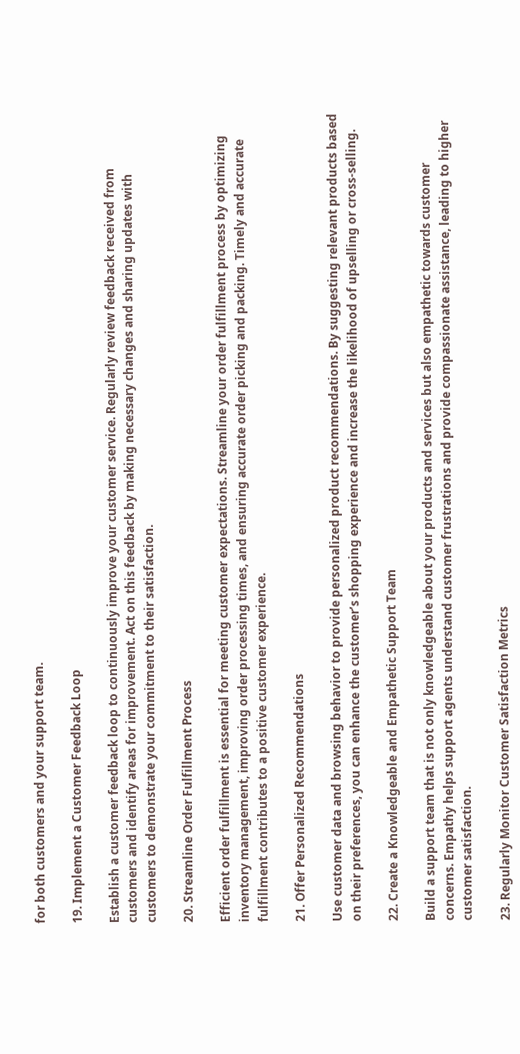for both customers and your support team.

19. Implement a Customer Feedback Loop

Establish a customer feedback loop to continuously improve your customer service. Regularly review feedback received from customers and identify areas for improvement. Act on this feedback by making necessary changes and sharing updates with customers to demonstrate your commitment to their satisfaction.

20. Streamline Order Fulfillment Process

Efficient order fulfillment is essential for meeting customer expectations. Streamline your order fulfillment process by optimizing inventory management, improving order processing times, and ensuring accurate order picking and packing. Timely and accurate fulfillment contributes to a positive customer experience.

21. Offer Personalized Recommendations

Use customer data and browsing behavior to provide personalized product recommendations. By suggesting relevant products based on their preferences, you can enhance the customer’s shopping experience and increase the likelihood of upselling or cross-selling.

22. Create a Knowledgeable and Empathetic Support Team

Build a support team that is not only knowledgeable about your products and services but also empathetic towards customer concerns. Empathy helps support agents understand customer frustrations and provide compassionate assistance, leading to higher customer satisfaction.

23. Regularly Monitor Customer Satisfaction Metrics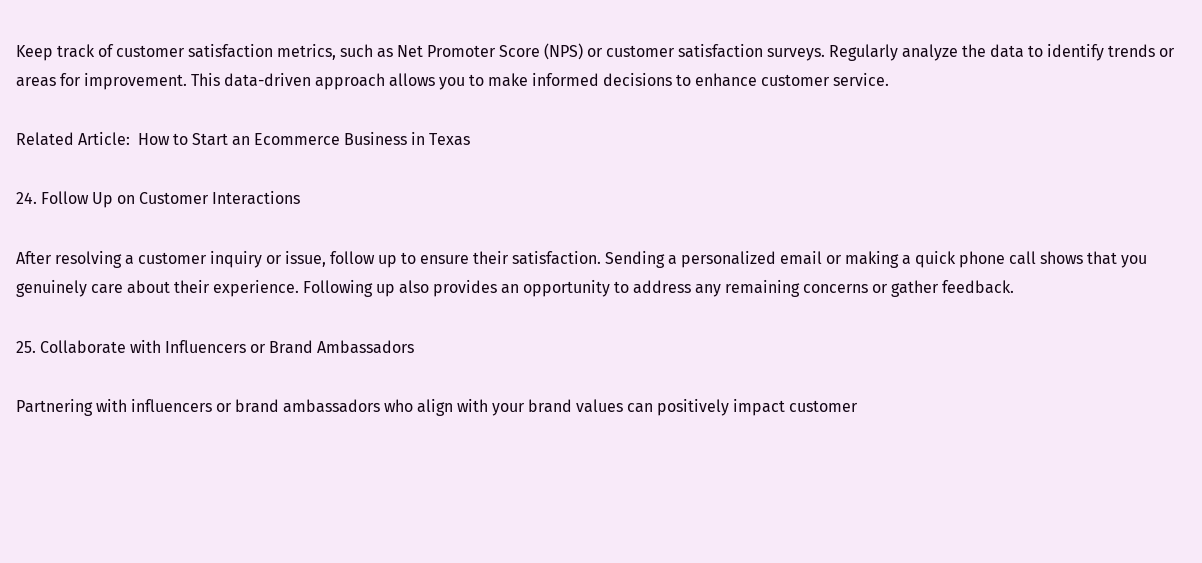Keep track of customer satisfaction metrics, such as Net Promoter Score (NPS) or customer satisfaction surveys. Regularly analyze the data to identify trends or areas for improvement. This data-driven approach allows you to make informed decisions to enhance customer service.

Related Article:  How to Start an Ecommerce Business in Texas

24. Follow Up on Customer Interactions

After resolving a customer inquiry or issue, follow up to ensure their satisfaction. Sending a personalized email or making a quick phone call shows that you genuinely care about their experience. Following up also provides an opportunity to address any remaining concerns or gather feedback.

25. Collaborate with Influencers or Brand Ambassadors

Partnering with influencers or brand ambassadors who align with your brand values can positively impact customer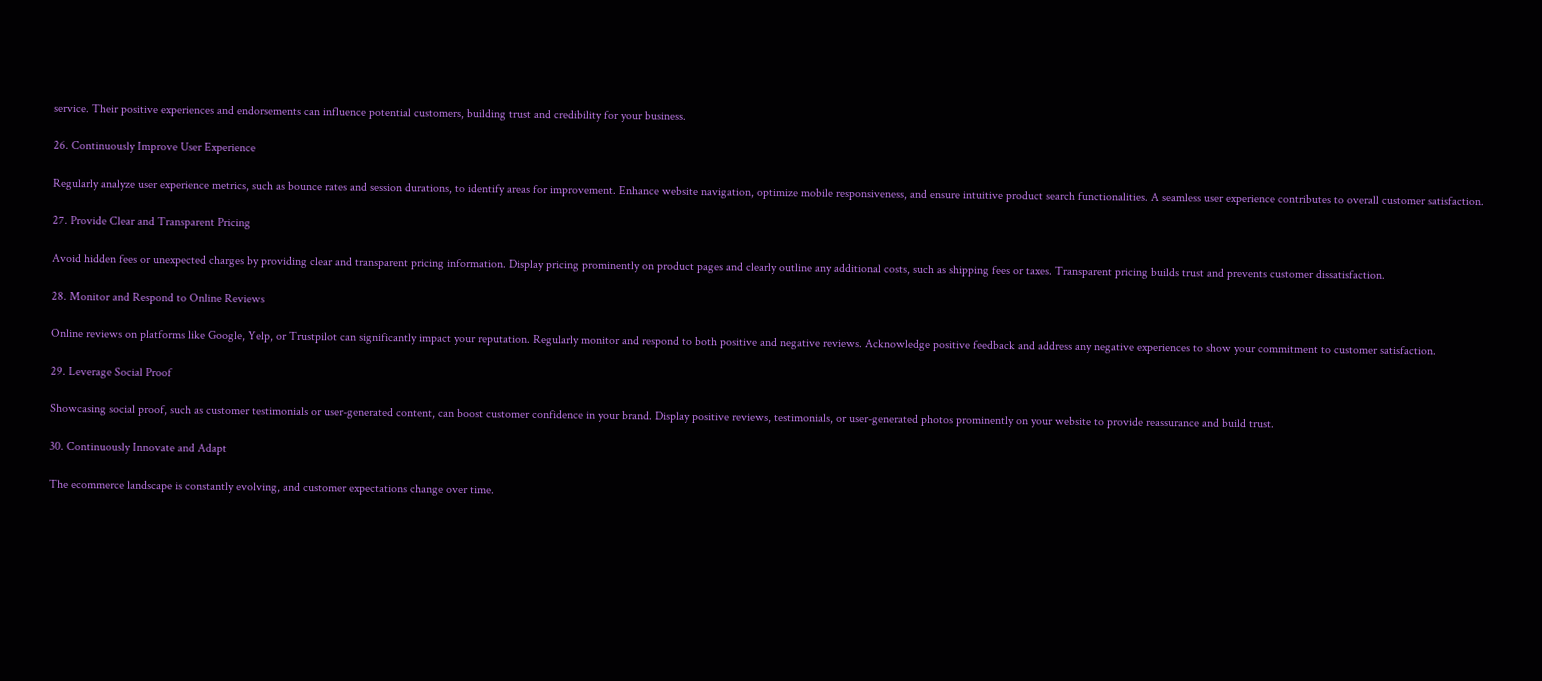service. Their positive experiences and endorsements can influence potential customers, building trust and credibility for your business.

26. Continuously Improve User Experience

Regularly analyze user experience metrics, such as bounce rates and session durations, to identify areas for improvement. Enhance website navigation, optimize mobile responsiveness, and ensure intuitive product search functionalities. A seamless user experience contributes to overall customer satisfaction.

27. Provide Clear and Transparent Pricing

Avoid hidden fees or unexpected charges by providing clear and transparent pricing information. Display pricing prominently on product pages and clearly outline any additional costs, such as shipping fees or taxes. Transparent pricing builds trust and prevents customer dissatisfaction.

28. Monitor and Respond to Online Reviews

Online reviews on platforms like Google, Yelp, or Trustpilot can significantly impact your reputation. Regularly monitor and respond to both positive and negative reviews. Acknowledge positive feedback and address any negative experiences to show your commitment to customer satisfaction.

29. Leverage Social Proof

Showcasing social proof, such as customer testimonials or user-generated content, can boost customer confidence in your brand. Display positive reviews, testimonials, or user-generated photos prominently on your website to provide reassurance and build trust.

30. Continuously Innovate and Adapt

The ecommerce landscape is constantly evolving, and customer expectations change over time.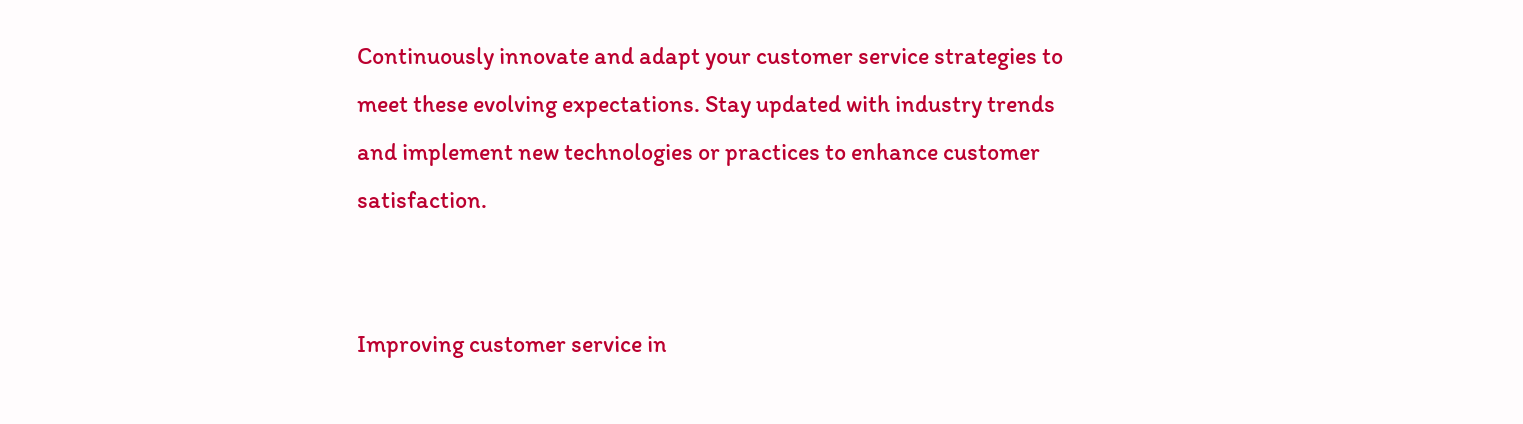Continuously innovate and adapt your customer service strategies to meet these evolving expectations. Stay updated with industry trends and implement new technologies or practices to enhance customer satisfaction.


Improving customer service in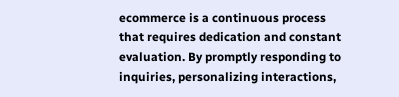ecommerce is a continuous process that requires dedication and constant evaluation. By promptly responding to inquiries, personalizing interactions,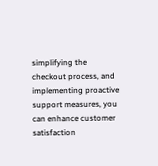simplifying the checkout process, and implementing proactive support measures, you can enhance customer satisfaction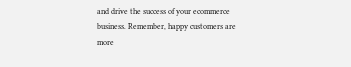and drive the success of your ecommerce business. Remember, happy customers are more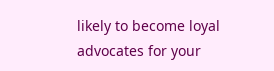likely to become loyal advocates for your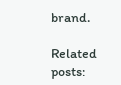brand.

Related posts: